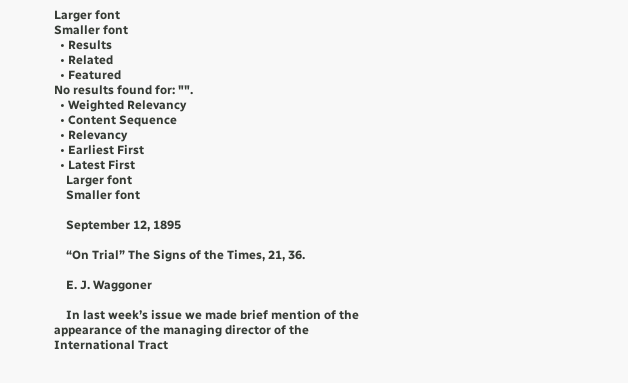Larger font
Smaller font
  • Results
  • Related
  • Featured
No results found for: "".
  • Weighted Relevancy
  • Content Sequence
  • Relevancy
  • Earliest First
  • Latest First
    Larger font
    Smaller font

    September 12, 1895

    “On Trial” The Signs of the Times, 21, 36.

    E. J. Waggoner

    In last week’s issue we made brief mention of the appearance of the managing director of the International Tract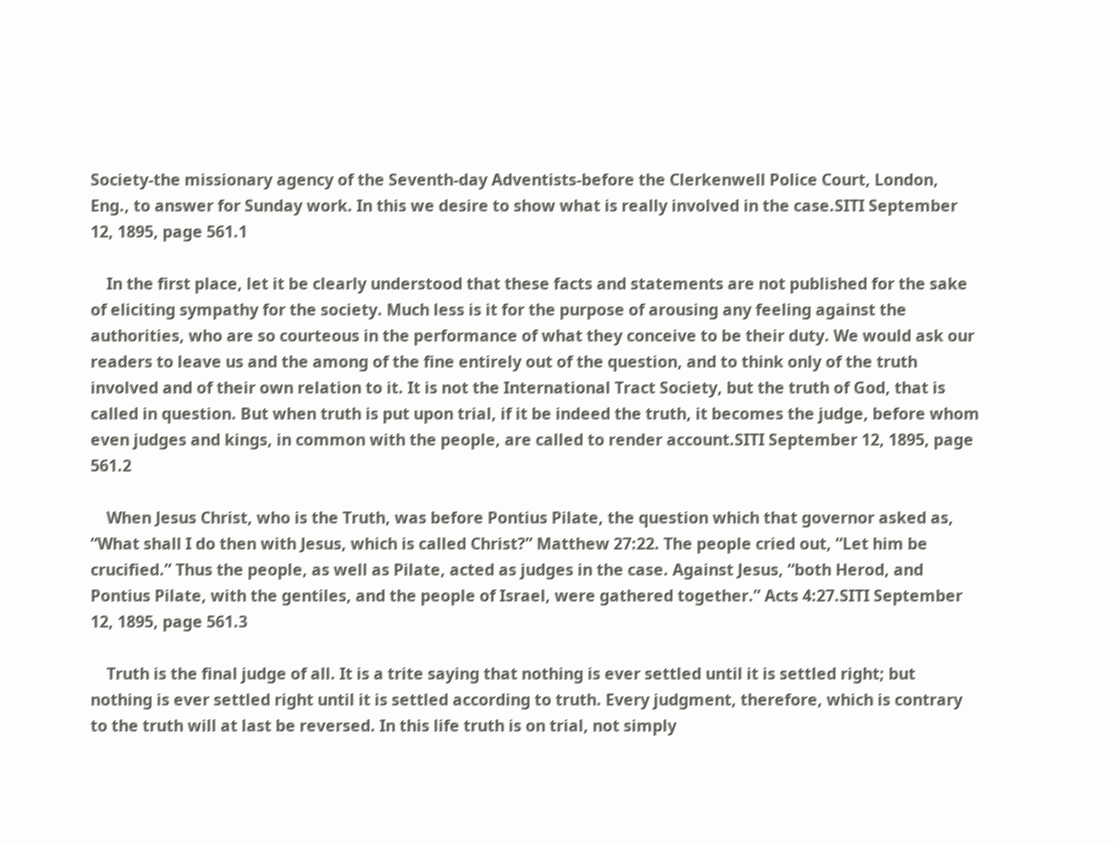Society-the missionary agency of the Seventh-day Adventists-before the Clerkenwell Police Court, London, Eng., to answer for Sunday work. In this we desire to show what is really involved in the case.SITI September 12, 1895, page 561.1

    In the first place, let it be clearly understood that these facts and statements are not published for the sake of eliciting sympathy for the society. Much less is it for the purpose of arousing any feeling against the authorities, who are so courteous in the performance of what they conceive to be their duty. We would ask our readers to leave us and the among of the fine entirely out of the question, and to think only of the truth involved and of their own relation to it. It is not the International Tract Society, but the truth of God, that is called in question. But when truth is put upon trial, if it be indeed the truth, it becomes the judge, before whom even judges and kings, in common with the people, are called to render account.SITI September 12, 1895, page 561.2

    When Jesus Christ, who is the Truth, was before Pontius Pilate, the question which that governor asked as, “What shall I do then with Jesus, which is called Christ?” Matthew 27:22. The people cried out, “Let him be crucified.” Thus the people, as well as Pilate, acted as judges in the case. Against Jesus, “both Herod, and Pontius Pilate, with the gentiles, and the people of Israel, were gathered together.” Acts 4:27.SITI September 12, 1895, page 561.3

    Truth is the final judge of all. It is a trite saying that nothing is ever settled until it is settled right; but nothing is ever settled right until it is settled according to truth. Every judgment, therefore, which is contrary to the truth will at last be reversed. In this life truth is on trial, not simply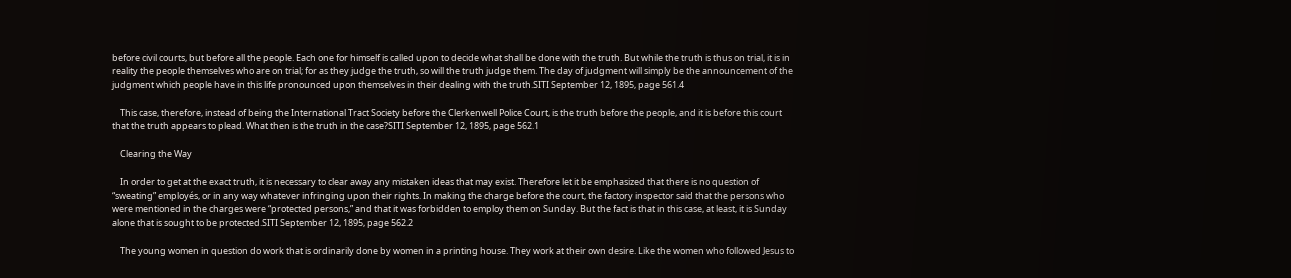before civil courts, but before all the people. Each one for himself is called upon to decide what shall be done with the truth. But while the truth is thus on trial, it is in reality the people themselves who are on trial; for as they judge the truth, so will the truth judge them. The day of judgment will simply be the announcement of the judgment which people have in this life pronounced upon themselves in their dealing with the truth.SITI September 12, 1895, page 561.4

    This case, therefore, instead of being the International Tract Society before the Clerkenwell Police Court, is the truth before the people, and it is before this court that the truth appears to plead. What then is the truth in the case?SITI September 12, 1895, page 562.1

    Clearing the Way

    In order to get at the exact truth, it is necessary to clear away any mistaken ideas that may exist. Therefore let it be emphasized that there is no question of “sweating” employés, or in any way whatever infringing upon their rights. In making the charge before the court, the factory inspector said that the persons who were mentioned in the charges were “protected persons,” and that it was forbidden to employ them on Sunday. But the fact is that in this case, at least, it is Sunday alone that is sought to be protected.SITI September 12, 1895, page 562.2

    The young women in question do work that is ordinarily done by women in a printing house. They work at their own desire. Like the women who followed Jesus to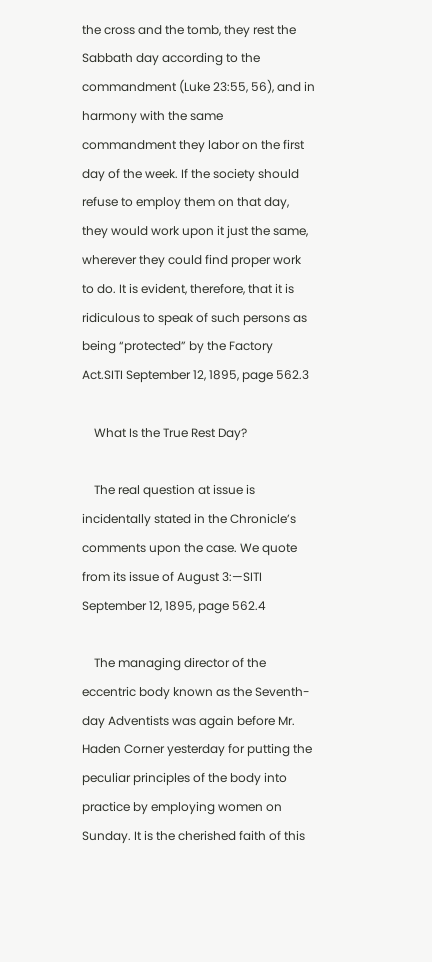the cross and the tomb, they rest the Sabbath day according to the commandment (Luke 23:55, 56), and in harmony with the same commandment they labor on the first day of the week. If the society should refuse to employ them on that day, they would work upon it just the same, wherever they could find proper work to do. It is evident, therefore, that it is ridiculous to speak of such persons as being “protected” by the Factory Act.SITI September 12, 1895, page 562.3

    What Is the True Rest Day?

    The real question at issue is incidentally stated in the Chronicle’s comments upon the case. We quote from its issue of August 3:—SITI September 12, 1895, page 562.4

    The managing director of the eccentric body known as the Seventh-day Adventists was again before Mr. Haden Corner yesterday for putting the peculiar principles of the body into practice by employing women on Sunday. It is the cherished faith of this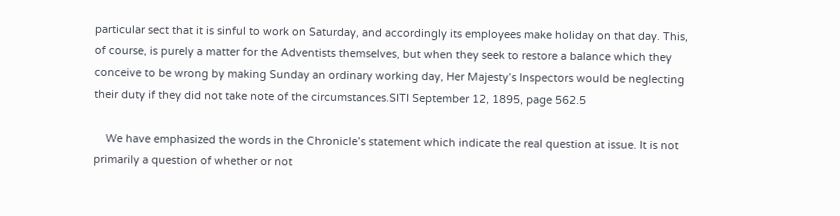particular sect that it is sinful to work on Saturday, and accordingly its employees make holiday on that day. This, of course, is purely a matter for the Adventists themselves, but when they seek to restore a balance which they conceive to be wrong by making Sunday an ordinary working day, Her Majesty’s Inspectors would be neglecting their duty if they did not take note of the circumstances.SITI September 12, 1895, page 562.5

    We have emphasized the words in the Chronicle’s statement which indicate the real question at issue. It is not primarily a question of whether or not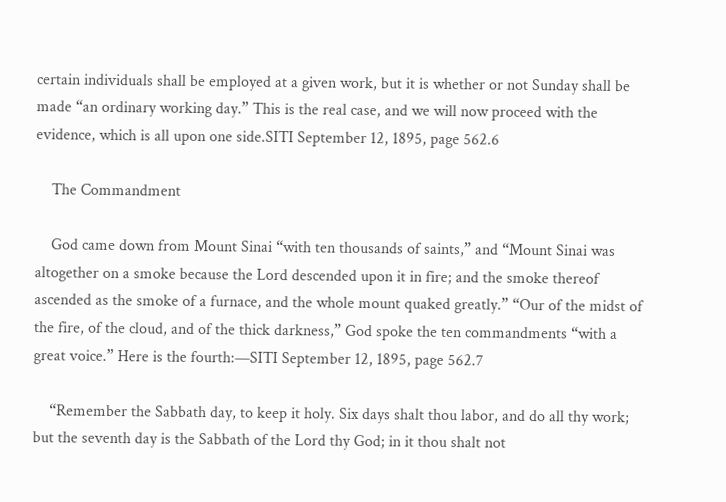certain individuals shall be employed at a given work, but it is whether or not Sunday shall be made “an ordinary working day.” This is the real case, and we will now proceed with the evidence, which is all upon one side.SITI September 12, 1895, page 562.6

    The Commandment

    God came down from Mount Sinai “with ten thousands of saints,” and “Mount Sinai was altogether on a smoke because the Lord descended upon it in fire; and the smoke thereof ascended as the smoke of a furnace, and the whole mount quaked greatly.” “Our of the midst of the fire, of the cloud, and of the thick darkness,” God spoke the ten commandments “with a great voice.” Here is the fourth:—SITI September 12, 1895, page 562.7

    “Remember the Sabbath day, to keep it holy. Six days shalt thou labor, and do all thy work; but the seventh day is the Sabbath of the Lord thy God; in it thou shalt not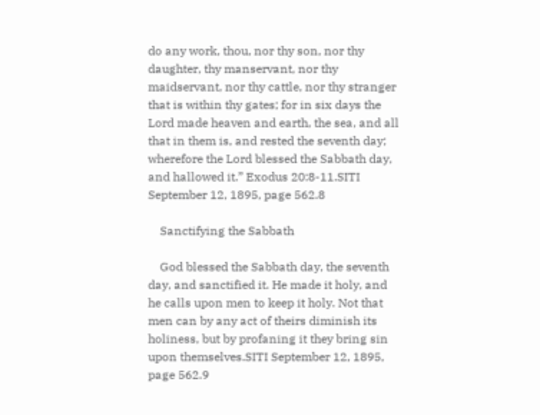do any work, thou, nor thy son, nor thy daughter, thy manservant, nor thy maidservant, nor thy cattle, nor thy stranger that is within thy gates; for in six days the Lord made heaven and earth, the sea, and all that in them is, and rested the seventh day; wherefore the Lord blessed the Sabbath day, and hallowed it.” Exodus 20:8-11.SITI September 12, 1895, page 562.8

    Sanctifying the Sabbath

    God blessed the Sabbath day, the seventh day, and sanctified it. He made it holy, and he calls upon men to keep it holy. Not that men can by any act of theirs diminish its holiness, but by profaning it they bring sin upon themselves.SITI September 12, 1895, page 562.9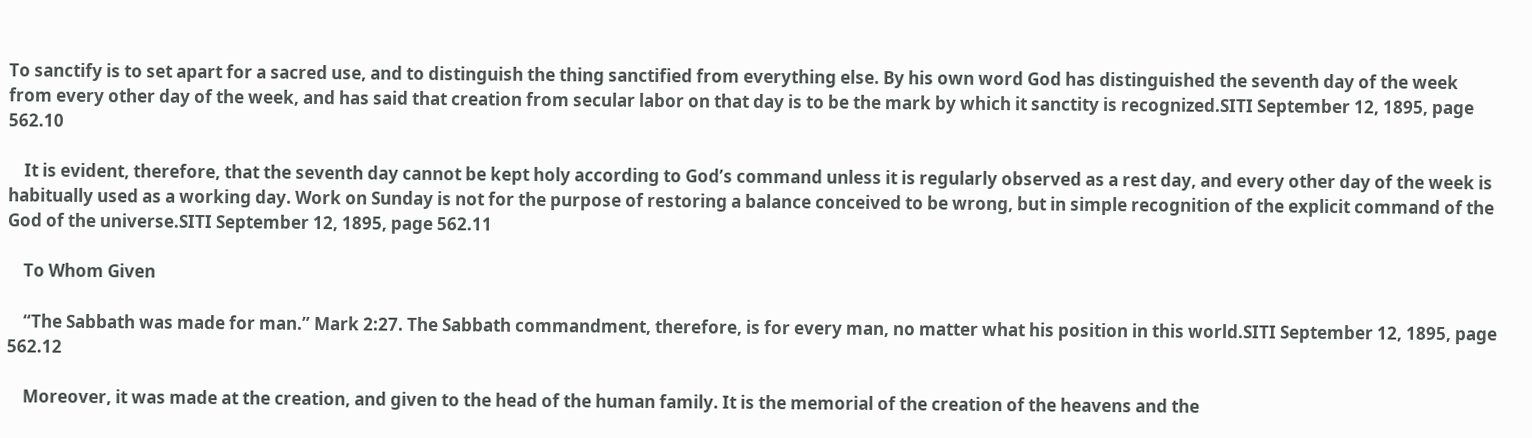To sanctify is to set apart for a sacred use, and to distinguish the thing sanctified from everything else. By his own word God has distinguished the seventh day of the week from every other day of the week, and has said that creation from secular labor on that day is to be the mark by which it sanctity is recognized.SITI September 12, 1895, page 562.10

    It is evident, therefore, that the seventh day cannot be kept holy according to God’s command unless it is regularly observed as a rest day, and every other day of the week is habitually used as a working day. Work on Sunday is not for the purpose of restoring a balance conceived to be wrong, but in simple recognition of the explicit command of the God of the universe.SITI September 12, 1895, page 562.11

    To Whom Given

    “The Sabbath was made for man.” Mark 2:27. The Sabbath commandment, therefore, is for every man, no matter what his position in this world.SITI September 12, 1895, page 562.12

    Moreover, it was made at the creation, and given to the head of the human family. It is the memorial of the creation of the heavens and the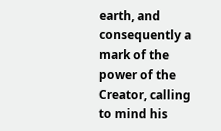earth, and consequently a mark of the power of the Creator, calling to mind his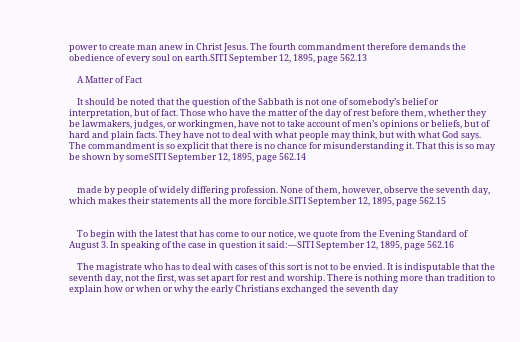power to create man anew in Christ Jesus. The fourth commandment therefore demands the obedience of every soul on earth.SITI September 12, 1895, page 562.13

    A Matter of Fact

    It should be noted that the question of the Sabbath is not one of somebody’s belief or interpretation, but of fact. Those who have the matter of the day of rest before them, whether they be lawmakers, judges, or workingmen, have not to take account of men’s opinions or beliefs, but of hard and plain facts. They have not to deal with what people may think, but with what God says. The commandment is so explicit that there is no chance for misunderstanding it. That this is so may be shown by someSITI September 12, 1895, page 562.14


    made by people of widely differing profession. None of them, however, observe the seventh day, which makes their statements all the more forcible.SITI September 12, 1895, page 562.15


    To begin with the latest that has come to our notice, we quote from the Evening Standard of August 3. In speaking of the case in question it said:—SITI September 12, 1895, page 562.16

    The magistrate who has to deal with cases of this sort is not to be envied. It is indisputable that the seventh day, not the first, was set apart for rest and worship. There is nothing more than tradition to explain how or when or why the early Christians exchanged the seventh day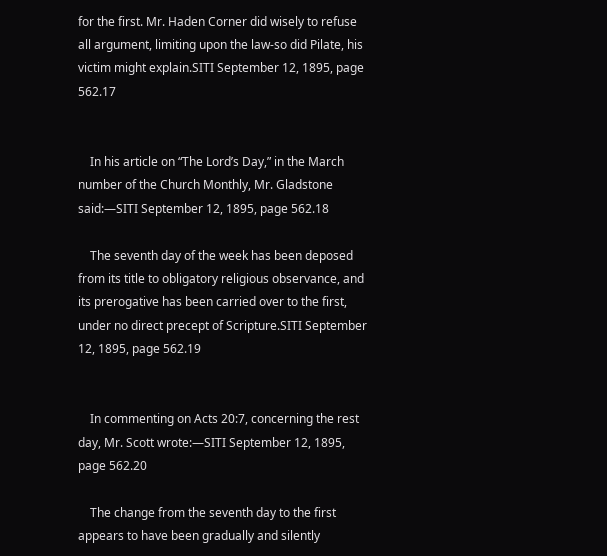for the first. Mr. Haden Corner did wisely to refuse all argument, limiting upon the law-so did Pilate, his victim might explain.SITI September 12, 1895, page 562.17


    In his article on “The Lord’s Day,” in the March number of the Church Monthly, Mr. Gladstone said:—SITI September 12, 1895, page 562.18

    The seventh day of the week has been deposed from its title to obligatory religious observance, and its prerogative has been carried over to the first, under no direct precept of Scripture.SITI September 12, 1895, page 562.19


    In commenting on Acts 20:7, concerning the rest day, Mr. Scott wrote:—SITI September 12, 1895, page 562.20

    The change from the seventh day to the first appears to have been gradually and silently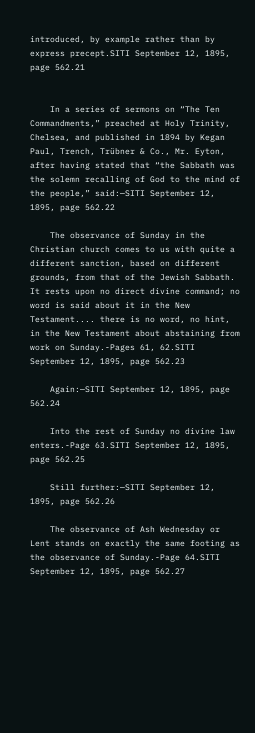introduced, by example rather than by express precept.SITI September 12, 1895, page 562.21


    In a series of sermons on “The Ten Commandments,” preached at Holy Trinity, Chelsea, and published in 1894 by Kegan Paul, Trench, Trübner & Co., Mr. Eyton, after having stated that “the Sabbath was the solemn recalling of God to the mind of the people,” said:—SITI September 12, 1895, page 562.22

    The observance of Sunday in the Christian church comes to us with quite a different sanction, based on different grounds, from that of the Jewish Sabbath. It rests upon no direct divine command; no word is said about it in the New Testament.... there is no word, no hint, in the New Testament about abstaining from work on Sunday.-Pages 61, 62.SITI September 12, 1895, page 562.23

    Again:—SITI September 12, 1895, page 562.24

    Into the rest of Sunday no divine law enters.-Page 63.SITI September 12, 1895, page 562.25

    Still further:—SITI September 12, 1895, page 562.26

    The observance of Ash Wednesday or Lent stands on exactly the same footing as the observance of Sunday.-Page 64.SITI September 12, 1895, page 562.27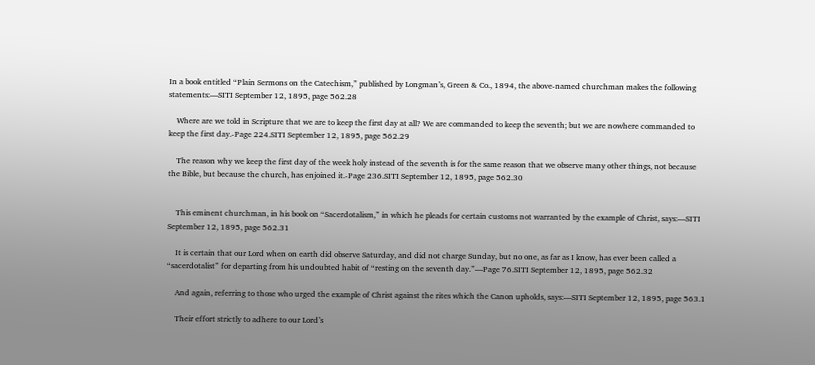In a book entitled “Plain Sermons on the Catechism,” published by Longman’s, Green & Co., 1894, the above-named churchman makes the following statements:—SITI September 12, 1895, page 562.28

    Where are we told in Scripture that we are to keep the first day at all? We are commanded to keep the seventh; but we are nowhere commanded to keep the first day.-Page 224.SITI September 12, 1895, page 562.29

    The reason why we keep the first day of the week holy instead of the seventh is for the same reason that we observe many other things, not because the Bible, but because the church, has enjoined it.-Page 236.SITI September 12, 1895, page 562.30


    This eminent churchman, in his book on “Sacerdotalism,” in which he pleads for certain customs not warranted by the example of Christ, says:—SITI September 12, 1895, page 562.31

    It is certain that our Lord when on earth did observe Saturday, and did not charge Sunday, but no one, as far as I know, has ever been called a “sacerdotalist” for departing from his undoubted habit of “resting on the seventh day.”—Page 76.SITI September 12, 1895, page 562.32

    And again, referring to those who urged the example of Christ against the rites which the Canon upholds, says:—SITI September 12, 1895, page 563.1

    Their effort strictly to adhere to our Lord’s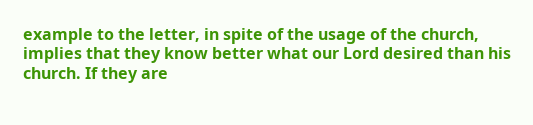example to the letter, in spite of the usage of the church, implies that they know better what our Lord desired than his church. If they are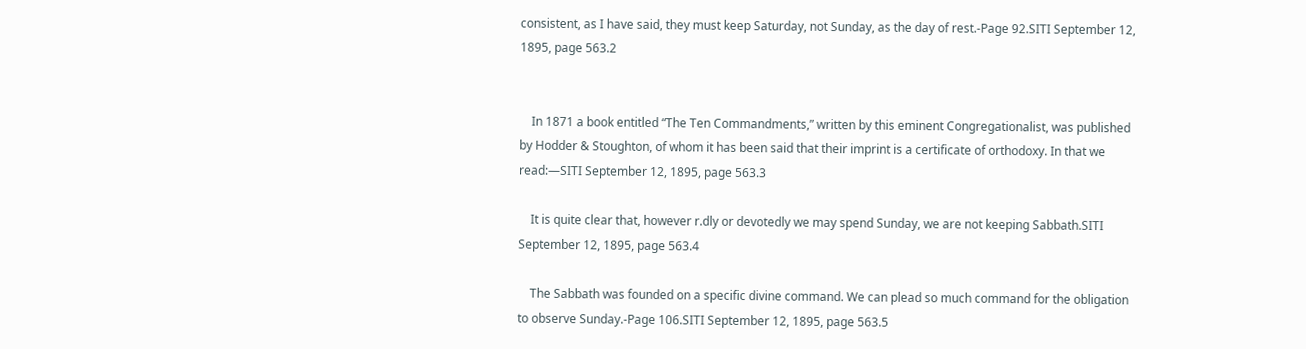consistent, as I have said, they must keep Saturday, not Sunday, as the day of rest.-Page 92.SITI September 12, 1895, page 563.2


    In 1871 a book entitled “The Ten Commandments,” written by this eminent Congregationalist, was published by Hodder & Stoughton, of whom it has been said that their imprint is a certificate of orthodoxy. In that we read:—SITI September 12, 1895, page 563.3

    It is quite clear that, however r.dly or devotedly we may spend Sunday, we are not keeping Sabbath.SITI September 12, 1895, page 563.4

    The Sabbath was founded on a specific divine command. We can plead so much command for the obligation to observe Sunday.-Page 106.SITI September 12, 1895, page 563.5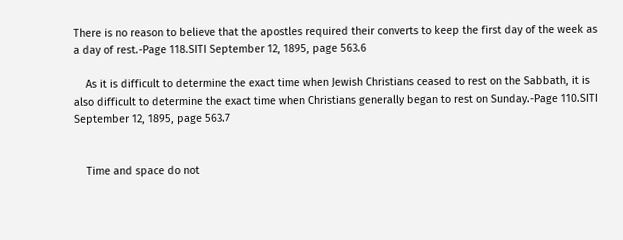There is no reason to believe that the apostles required their converts to keep the first day of the week as a day of rest.-Page 118.SITI September 12, 1895, page 563.6

    As it is difficult to determine the exact time when Jewish Christians ceased to rest on the Sabbath, it is also difficult to determine the exact time when Christians generally began to rest on Sunday.-Page 110.SITI September 12, 1895, page 563.7


    Time and space do not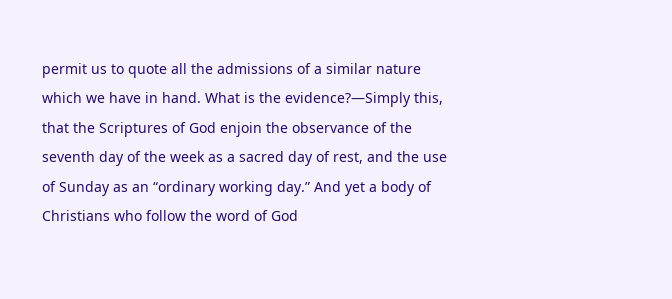permit us to quote all the admissions of a similar nature which we have in hand. What is the evidence?—Simply this, that the Scriptures of God enjoin the observance of the seventh day of the week as a sacred day of rest, and the use of Sunday as an “ordinary working day.” And yet a body of Christians who follow the word of God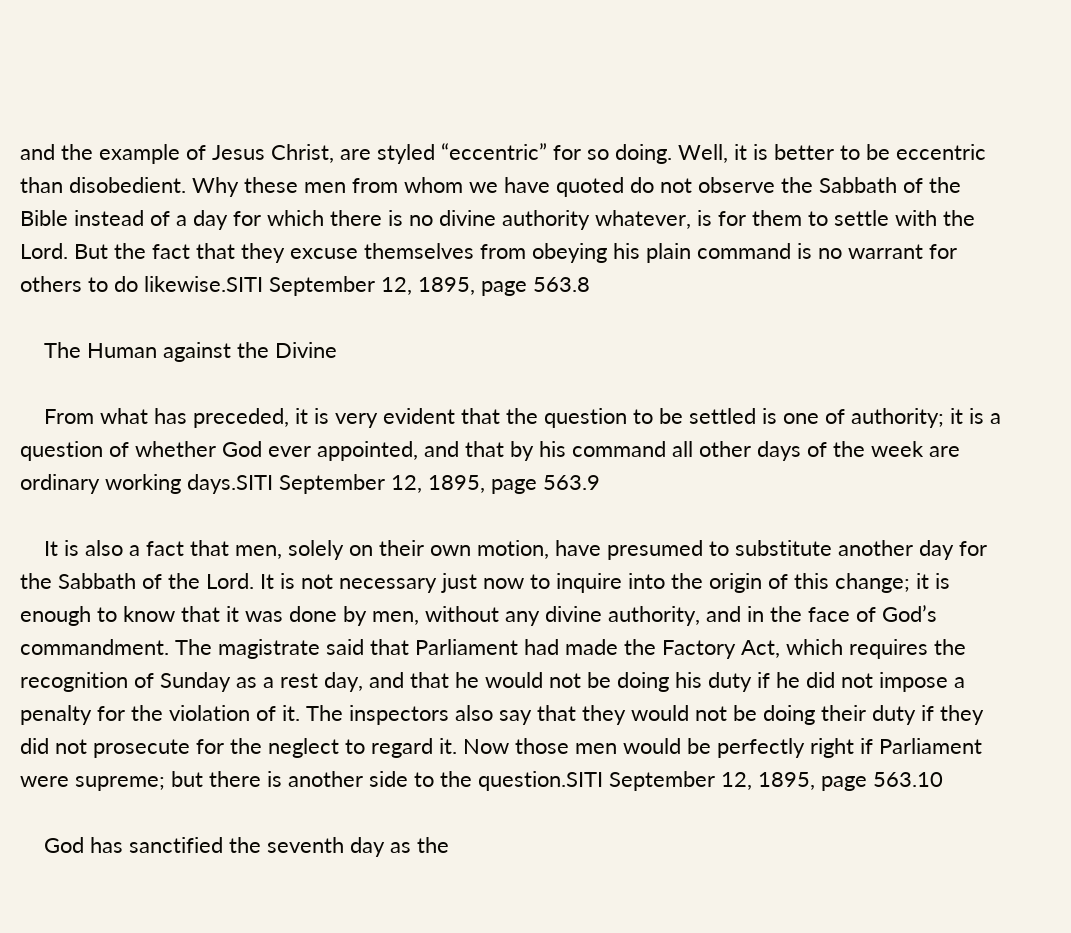and the example of Jesus Christ, are styled “eccentric” for so doing. Well, it is better to be eccentric than disobedient. Why these men from whom we have quoted do not observe the Sabbath of the Bible instead of a day for which there is no divine authority whatever, is for them to settle with the Lord. But the fact that they excuse themselves from obeying his plain command is no warrant for others to do likewise.SITI September 12, 1895, page 563.8

    The Human against the Divine

    From what has preceded, it is very evident that the question to be settled is one of authority; it is a question of whether God ever appointed, and that by his command all other days of the week are ordinary working days.SITI September 12, 1895, page 563.9

    It is also a fact that men, solely on their own motion, have presumed to substitute another day for the Sabbath of the Lord. It is not necessary just now to inquire into the origin of this change; it is enough to know that it was done by men, without any divine authority, and in the face of God’s commandment. The magistrate said that Parliament had made the Factory Act, which requires the recognition of Sunday as a rest day, and that he would not be doing his duty if he did not impose a penalty for the violation of it. The inspectors also say that they would not be doing their duty if they did not prosecute for the neglect to regard it. Now those men would be perfectly right if Parliament were supreme; but there is another side to the question.SITI September 12, 1895, page 563.10

    God has sanctified the seventh day as the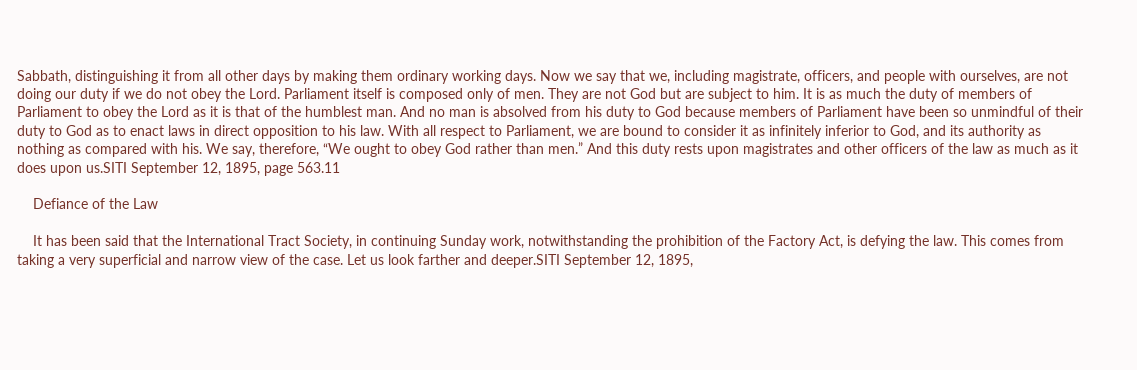Sabbath, distinguishing it from all other days by making them ordinary working days. Now we say that we, including magistrate, officers, and people with ourselves, are not doing our duty if we do not obey the Lord. Parliament itself is composed only of men. They are not God but are subject to him. It is as much the duty of members of Parliament to obey the Lord as it is that of the humblest man. And no man is absolved from his duty to God because members of Parliament have been so unmindful of their duty to God as to enact laws in direct opposition to his law. With all respect to Parliament, we are bound to consider it as infinitely inferior to God, and its authority as nothing as compared with his. We say, therefore, “We ought to obey God rather than men.” And this duty rests upon magistrates and other officers of the law as much as it does upon us.SITI September 12, 1895, page 563.11

    Defiance of the Law

    It has been said that the International Tract Society, in continuing Sunday work, notwithstanding the prohibition of the Factory Act, is defying the law. This comes from taking a very superficial and narrow view of the case. Let us look farther and deeper.SITI September 12, 1895,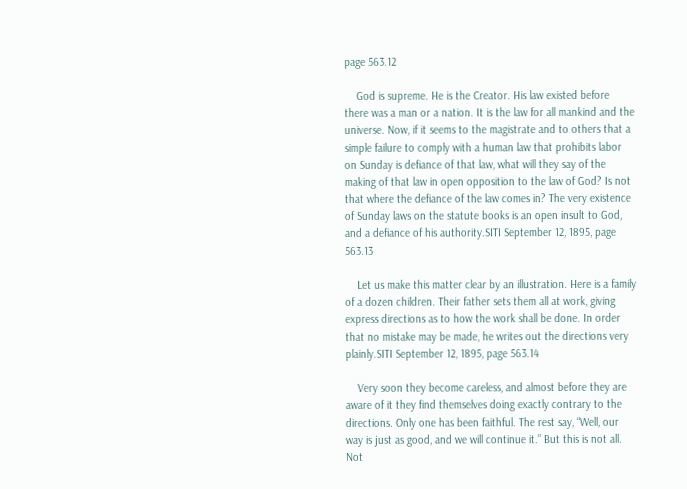page 563.12

    God is supreme. He is the Creator. His law existed before there was a man or a nation. It is the law for all mankind and the universe. Now, if it seems to the magistrate and to others that a simple failure to comply with a human law that prohibits labor on Sunday is defiance of that law, what will they say of the making of that law in open opposition to the law of God? Is not that where the defiance of the law comes in? The very existence of Sunday laws on the statute books is an open insult to God, and a defiance of his authority.SITI September 12, 1895, page 563.13

    Let us make this matter clear by an illustration. Here is a family of a dozen children. Their father sets them all at work, giving express directions as to how the work shall be done. In order that no mistake may be made, he writes out the directions very plainly.SITI September 12, 1895, page 563.14

    Very soon they become careless, and almost before they are aware of it they find themselves doing exactly contrary to the directions. Only one has been faithful. The rest say, “Well, our way is just as good, and we will continue it.” But this is not all. Not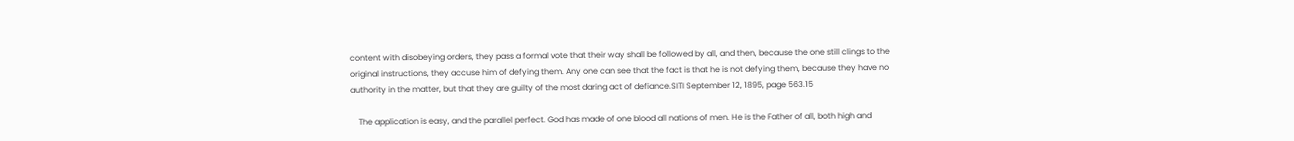content with disobeying orders, they pass a formal vote that their way shall be followed by all, and then, because the one still clings to the original instructions, they accuse him of defying them. Any one can see that the fact is that he is not defying them, because they have no authority in the matter, but that they are guilty of the most daring act of defiance.SITI September 12, 1895, page 563.15

    The application is easy, and the parallel perfect. God has made of one blood all nations of men. He is the Father of all, both high and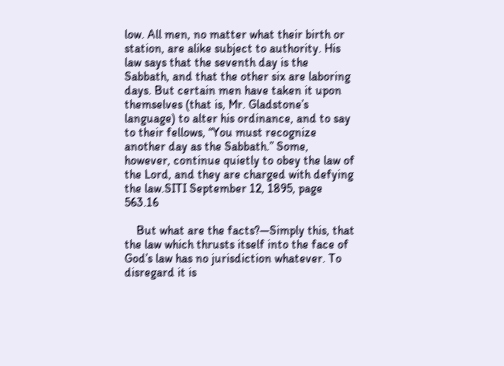low. All men, no matter what their birth or station, are alike subject to authority. His law says that the seventh day is the Sabbath, and that the other six are laboring days. But certain men have taken it upon themselves (that is, Mr. Gladstone’s language) to alter his ordinance, and to say to their fellows, “You must recognize another day as the Sabbath.” Some, however, continue quietly to obey the law of the Lord, and they are charged with defying the law.SITI September 12, 1895, page 563.16

    But what are the facts?—Simply this, that the law which thrusts itself into the face of God’s law has no jurisdiction whatever. To disregard it is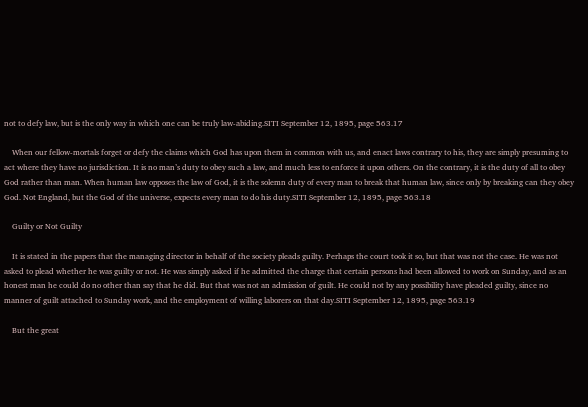not to defy law, but is the only way in which one can be truly law-abiding.SITI September 12, 1895, page 563.17

    When our fellow-mortals forget or defy the claims which God has upon them in common with us, and enact laws contrary to his, they are simply presuming to act where they have no jurisdiction. It is no man’s duty to obey such a law, and much less to enforce it upon others. On the contrary, it is the duty of all to obey God rather than man. When human law opposes the law of God, it is the solemn duty of every man to break that human law, since only by breaking can they obey God. Not England, but the God of the universe, expects every man to do his duty.SITI September 12, 1895, page 563.18

    Guilty or Not Guilty

    It is stated in the papers that the managing director in behalf of the society pleads guilty. Perhaps the court took it so, but that was not the case. He was not asked to plead whether he was guilty or not. He was simply asked if he admitted the charge that certain persons had been allowed to work on Sunday, and as an honest man he could do no other than say that he did. But that was not an admission of guilt. He could not by any possibility have pleaded guilty, since no manner of guilt attached to Sunday work, and the employment of willing laborers on that day.SITI September 12, 1895, page 563.19

    But the great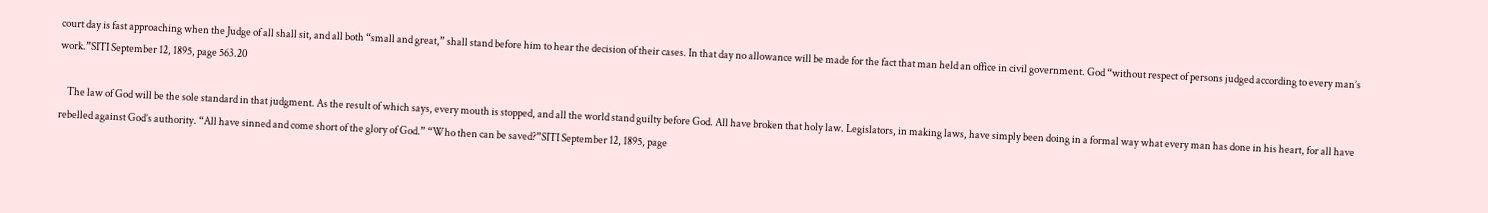court day is fast approaching when the Judge of all shall sit, and all both “small and great,” shall stand before him to hear the decision of their cases. In that day no allowance will be made for the fact that man held an office in civil government. God “without respect of persons judged according to every man’s work.”SITI September 12, 1895, page 563.20

    The law of God will be the sole standard in that judgment. As the result of which says, every mouth is stopped, and all the world stand guilty before God. All have broken that holy law. Legislators, in making laws, have simply been doing in a formal way what every man has done in his heart, for all have rebelled against God’s authority. “All have sinned and come short of the glory of God.” “Who then can be saved?”SITI September 12, 1895, page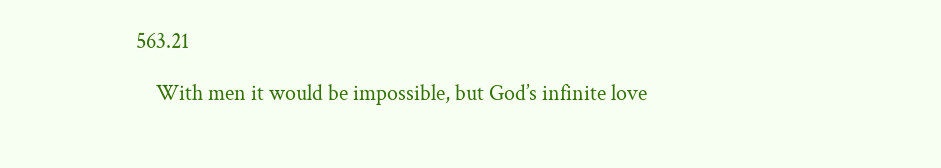563.21

    With men it would be impossible, but God’s infinite love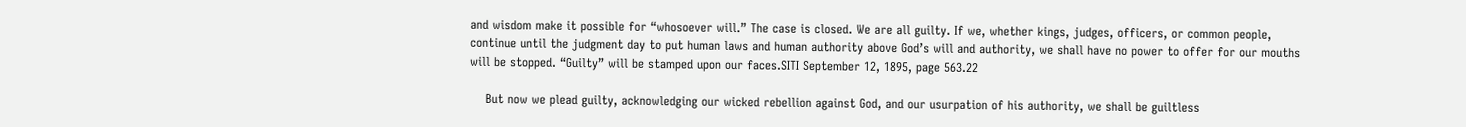and wisdom make it possible for “whosoever will.” The case is closed. We are all guilty. If we, whether kings, judges, officers, or common people, continue until the judgment day to put human laws and human authority above God’s will and authority, we shall have no power to offer for our mouths will be stopped. “Guilty” will be stamped upon our faces.SITI September 12, 1895, page 563.22

    But now we plead guilty, acknowledging our wicked rebellion against God, and our usurpation of his authority, we shall be guiltless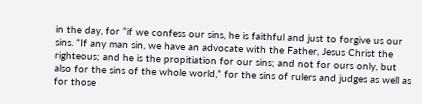in the day, for “if we confess our sins, he is faithful and just to forgive us our sins. “If any man sin, we have an advocate with the Father, Jesus Christ the righteous; and he is the propitiation for our sins; and not for ours only, but also for the sins of the whole world,” for the sins of rulers and judges as well as for those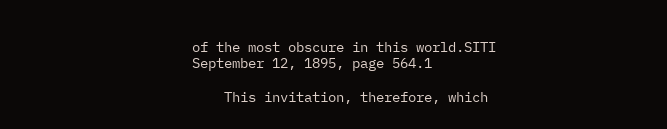of the most obscure in this world.SITI September 12, 1895, page 564.1

    This invitation, therefore, which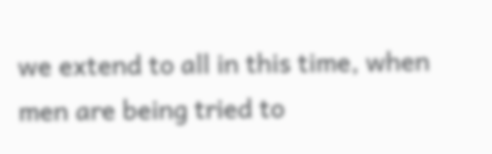we extend to all in this time, when men are being tried to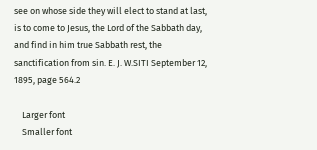see on whose side they will elect to stand at last, is to come to Jesus, the Lord of the Sabbath day, and find in him true Sabbath rest, the sanctification from sin. E. J. W.SITI September 12, 1895, page 564.2

    Larger font
    Smaller font